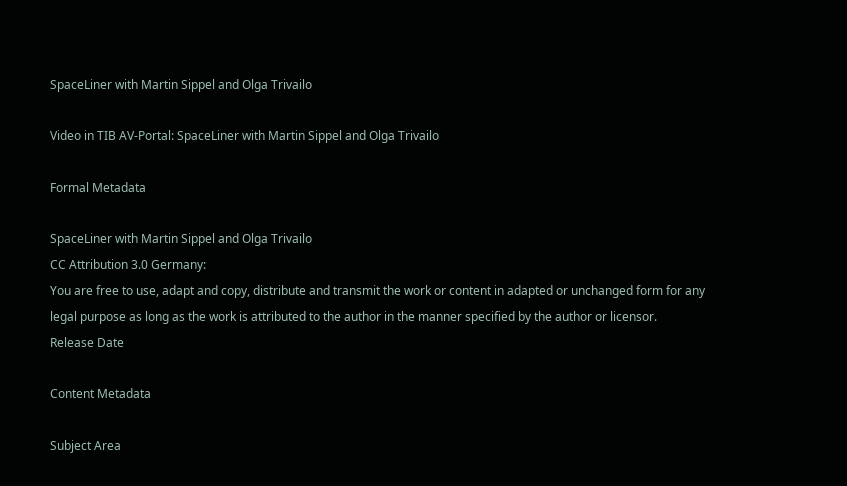SpaceLiner with Martin Sippel and Olga Trivailo

Video in TIB AV-Portal: SpaceLiner with Martin Sippel and Olga Trivailo

Formal Metadata

SpaceLiner with Martin Sippel and Olga Trivailo
CC Attribution 3.0 Germany:
You are free to use, adapt and copy, distribute and transmit the work or content in adapted or unchanged form for any legal purpose as long as the work is attributed to the author in the manner specified by the author or licensor.
Release Date

Content Metadata

Subject Area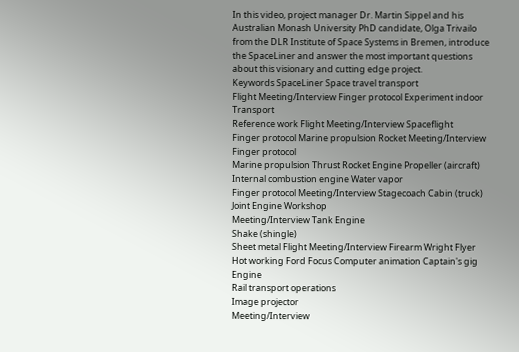In this video, project manager Dr. Martin Sippel and his Australian Monash University PhD candidate, Olga Trivailo from the DLR Institute of Space Systems in Bremen, introduce the SpaceLiner and answer the most important questions about this visionary and cutting edge project.
Keywords SpaceLiner Space travel transport
Flight Meeting/Interview Finger protocol Experiment indoor Transport
Reference work Flight Meeting/Interview Spaceflight
Finger protocol Marine propulsion Rocket Meeting/Interview
Finger protocol
Marine propulsion Thrust Rocket Engine Propeller (aircraft) Internal combustion engine Water vapor
Finger protocol Meeting/Interview Stagecoach Cabin (truck)
Joint Engine Workshop
Meeting/Interview Tank Engine
Shake (shingle)
Sheet metal Flight Meeting/Interview Firearm Wright Flyer
Hot working Ford Focus Computer animation Captain's gig Engine
Rail transport operations
Image projector
Meeting/Interview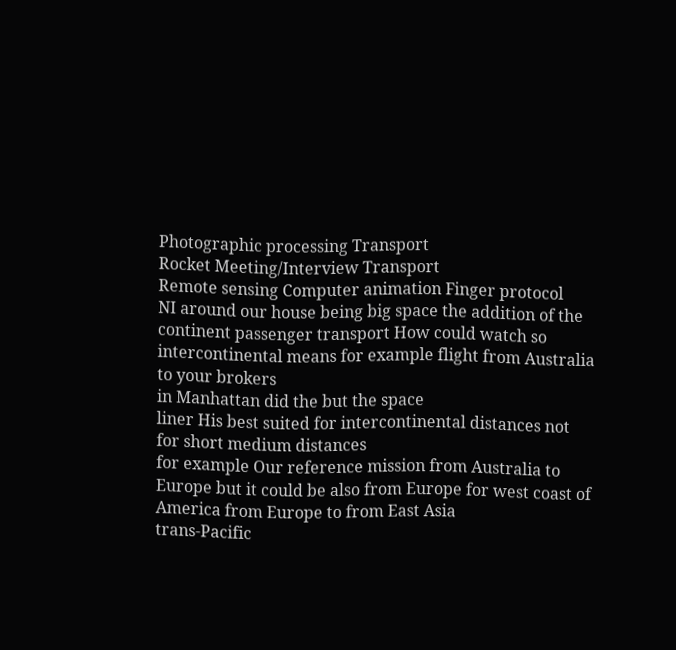Photographic processing Transport
Rocket Meeting/Interview Transport
Remote sensing Computer animation Finger protocol
NI around our house being big space the addition of the
continent passenger transport How could watch so intercontinental means for example flight from Australia to your brokers
in Manhattan did the but the space
liner His best suited for intercontinental distances not for short medium distances
for example Our reference mission from Australia to Europe but it could be also from Europe for west coast of America from Europe to from East Asia
trans-Pacific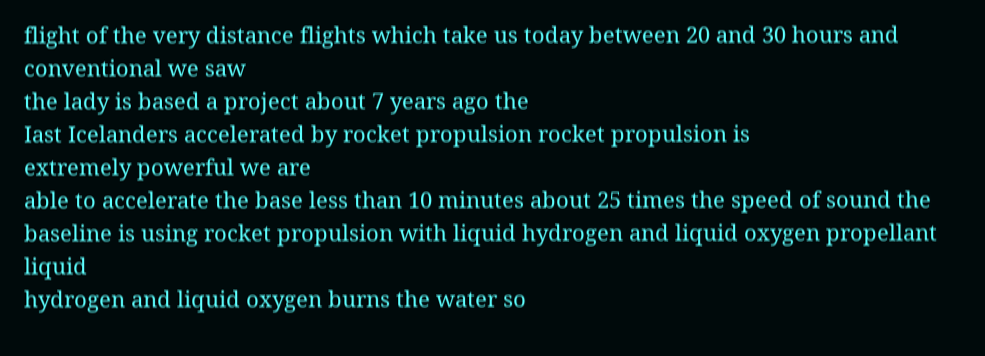flight of the very distance flights which take us today between 20 and 30 hours and conventional we saw
the lady is based a project about 7 years ago the
Iast Icelanders accelerated by rocket propulsion rocket propulsion is
extremely powerful we are
able to accelerate the base less than 10 minutes about 25 times the speed of sound the
baseline is using rocket propulsion with liquid hydrogen and liquid oxygen propellant liquid
hydrogen and liquid oxygen burns the water so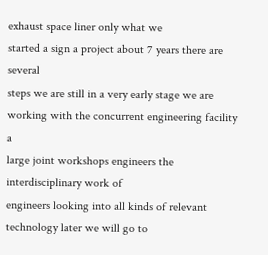exhaust space liner only what we
started a sign a project about 7 years there are several
steps we are still in a very early stage we are
working with the concurrent engineering facility a
large joint workshops engineers the interdisciplinary work of
engineers looking into all kinds of relevant technology later we will go to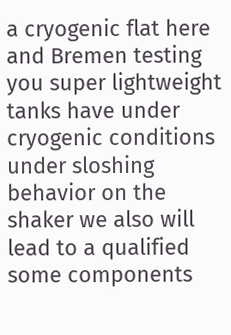a cryogenic flat here and Bremen testing you super lightweight tanks have under cryogenic conditions under sloshing behavior on the
shaker we also will lead to a qualified some components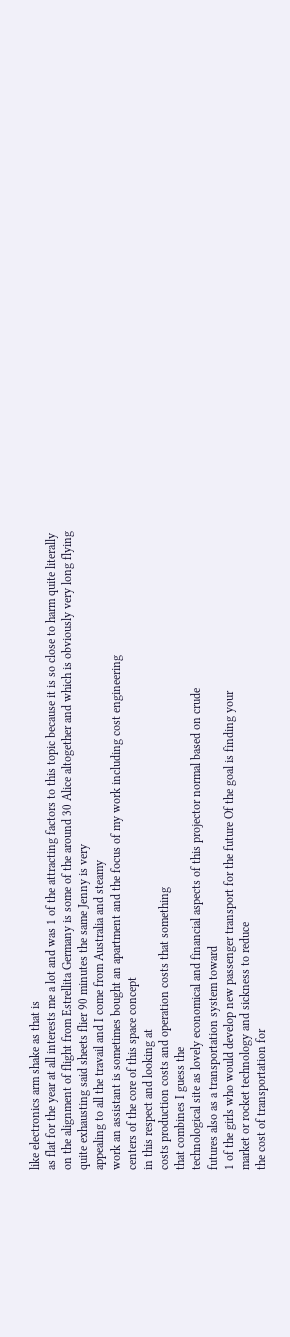like electronics arm shake as that is
as flat for the year at all interests me a lot and was 1 of the attracting factors to this topic because it is so close to harm quite literally on the alignment of flight from Estrellita Germany is some of the around 30 Alice altogether and which is obviously very long flying quite exhausting said sheets flier 90 minutes the same Jenny is very
appealing to all the travail and I come from Australia and steamy
work an assistant is sometimes bought an apartment and the focus of my work including cost engineering
centers of the core of this space concept
in this respect and looking at
costs production costs and operation costs that something
that combines I guess the
technological site as lovely economical and financial aspects of this projector normal based on crude
futures also as a transportation system toward
1 of the girls who would develop new passenger transport for the future Of the goal is finding your
market or rocket technology and sickness to reduce
the cost of transportation for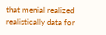that menial realized realistically data for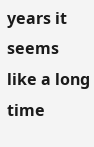years it seems like a long time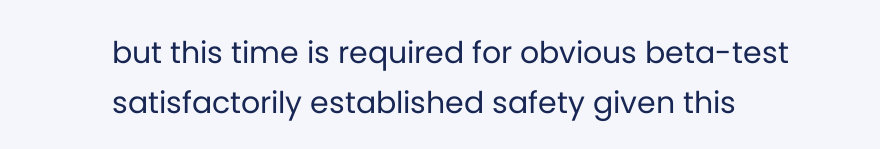but this time is required for obvious beta-test satisfactorily established safety given this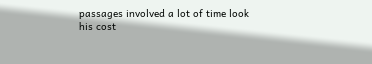passages involved a lot of time look
his cost